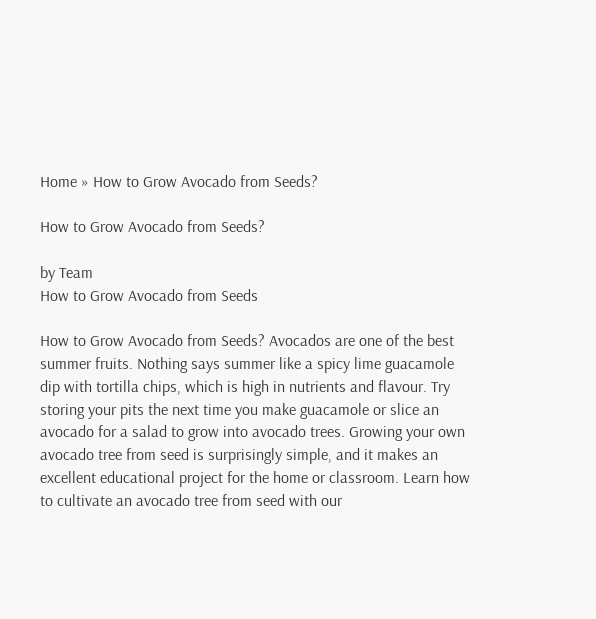Home » How to Grow Avocado from Seeds?

How to Grow Avocado from Seeds?

by Team
How to Grow Avocado from Seeds

How to Grow Avocado from Seeds? Avocados are one of the best summer fruits. Nothing says summer like a spicy lime guacamole dip with tortilla chips, which is high in nutrients and flavour. Try storing your pits the next time you make guacamole or slice an avocado for a salad to grow into avocado trees. Growing your own avocado tree from seed is surprisingly simple, and it makes an excellent educational project for the home or classroom. Learn how to cultivate an avocado tree from seed with our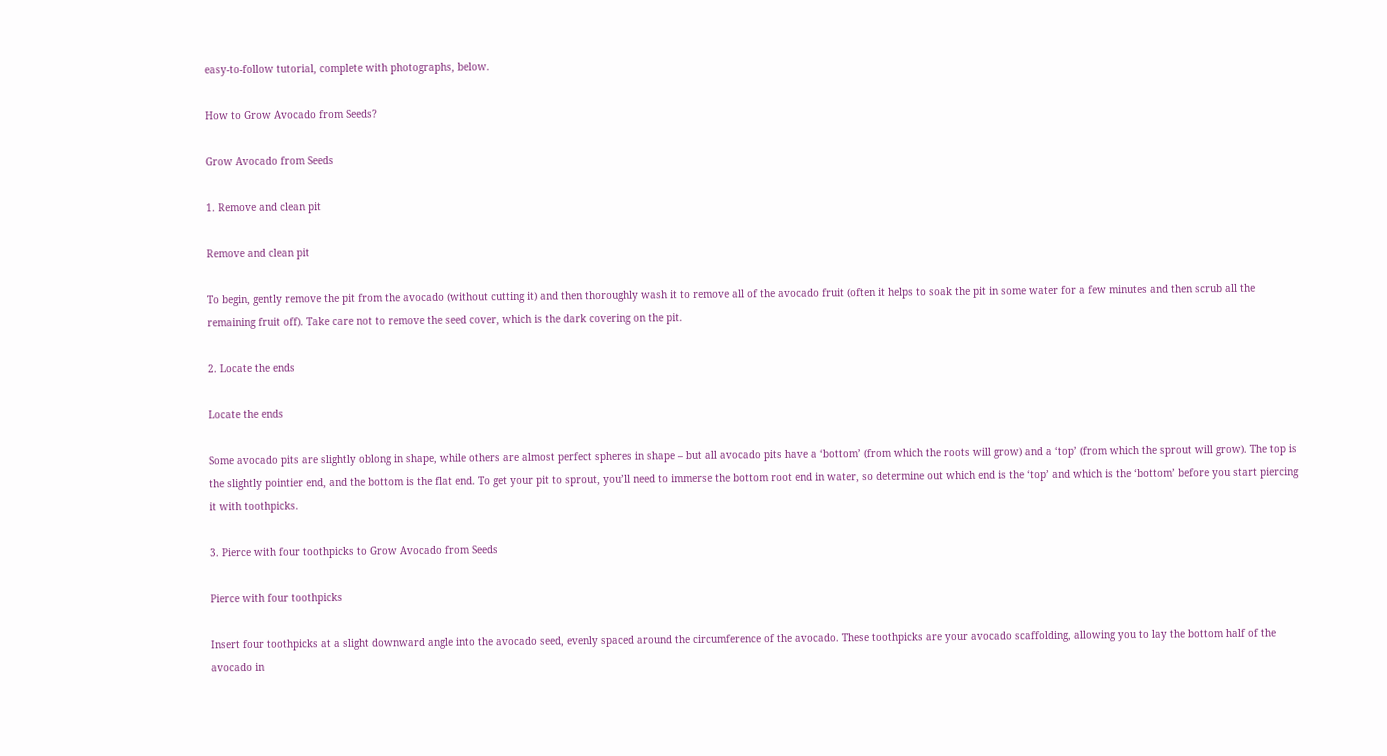easy-to-follow tutorial, complete with photographs, below.

How to Grow Avocado from Seeds?

Grow Avocado from Seeds

1. Remove and clean pit

Remove and clean pit

To begin, gently remove the pit from the avocado (without cutting it) and then thoroughly wash it to remove all of the avocado fruit (often it helps to soak the pit in some water for a few minutes and then scrub all the remaining fruit off). Take care not to remove the seed cover, which is the dark covering on the pit.

2. Locate the ends

Locate the ends

Some avocado pits are slightly oblong in shape, while others are almost perfect spheres in shape – but all avocado pits have a ‘bottom’ (from which the roots will grow) and a ‘top’ (from which the sprout will grow). The top is the slightly pointier end, and the bottom is the flat end. To get your pit to sprout, you’ll need to immerse the bottom root end in water, so determine out which end is the ‘top’ and which is the ‘bottom’ before you start piercing it with toothpicks.

3. Pierce with four toothpicks to Grow Avocado from Seeds

Pierce with four toothpicks

Insert four toothpicks at a slight downward angle into the avocado seed, evenly spaced around the circumference of the avocado. These toothpicks are your avocado scaffolding, allowing you to lay the bottom half of the avocado in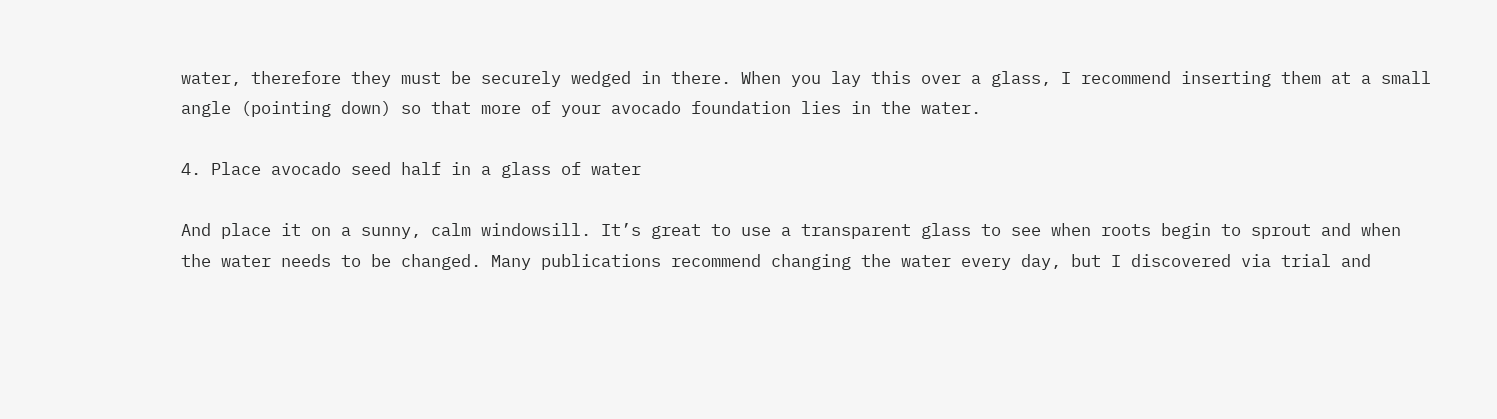water, therefore they must be securely wedged in there. When you lay this over a glass, I recommend inserting them at a small angle (pointing down) so that more of your avocado foundation lies in the water.

4. Place avocado seed half in a glass of water

And place it on a sunny, calm windowsill. It’s great to use a transparent glass to see when roots begin to sprout and when the water needs to be changed. Many publications recommend changing the water every day, but I discovered via trial and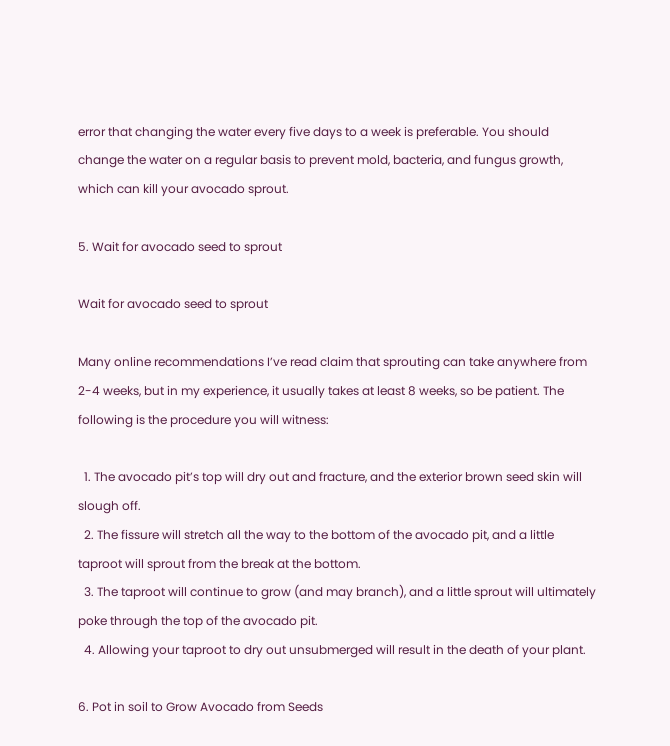error that changing the water every five days to a week is preferable. You should change the water on a regular basis to prevent mold, bacteria, and fungus growth, which can kill your avocado sprout.

5. Wait for avocado seed to sprout

Wait for avocado seed to sprout

Many online recommendations I’ve read claim that sprouting can take anywhere from 2-4 weeks, but in my experience, it usually takes at least 8 weeks, so be patient. The following is the procedure you will witness:

  1. The avocado pit’s top will dry out and fracture, and the exterior brown seed skin will slough off.
  2. The fissure will stretch all the way to the bottom of the avocado pit, and a little taproot will sprout from the break at the bottom.
  3. The taproot will continue to grow (and may branch), and a little sprout will ultimately poke through the top of the avocado pit.
  4. Allowing your taproot to dry out unsubmerged will result in the death of your plant.

6. Pot in soil to Grow Avocado from Seeds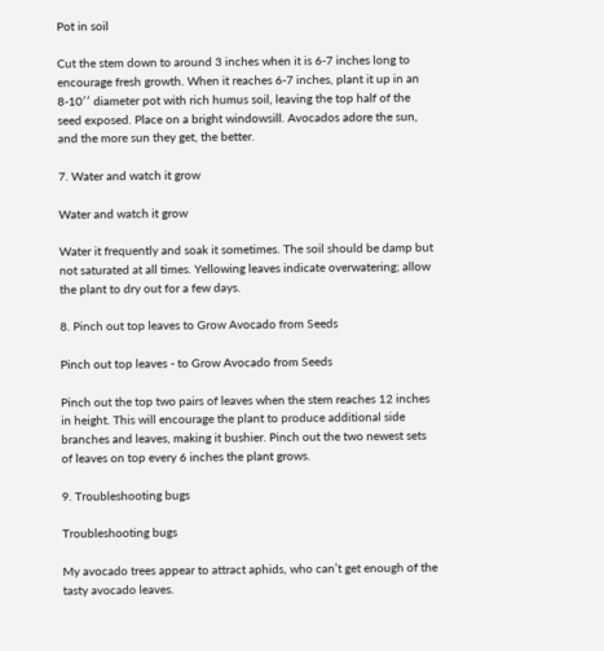Pot in soil

Cut the stem down to around 3 inches when it is 6-7 inches long to encourage fresh growth. When it reaches 6-7 inches, plant it up in an 8-10′′ diameter pot with rich humus soil, leaving the top half of the seed exposed. Place on a bright windowsill. Avocados adore the sun, and the more sun they get, the better.

7. Water and watch it grow

Water and watch it grow

Water it frequently and soak it sometimes. The soil should be damp but not saturated at all times. Yellowing leaves indicate overwatering; allow the plant to dry out for a few days.

8. Pinch out top leaves to Grow Avocado from Seeds

Pinch out top leaves - to Grow Avocado from Seeds

Pinch out the top two pairs of leaves when the stem reaches 12 inches in height. This will encourage the plant to produce additional side branches and leaves, making it bushier. Pinch out the two newest sets of leaves on top every 6 inches the plant grows.

9. Troubleshooting bugs

Troubleshooting bugs

My avocado trees appear to attract aphids, who can’t get enough of the tasty avocado leaves.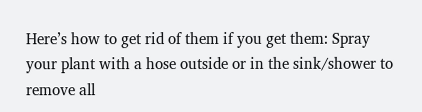Here’s how to get rid of them if you get them: Spray your plant with a hose outside or in the sink/shower to remove all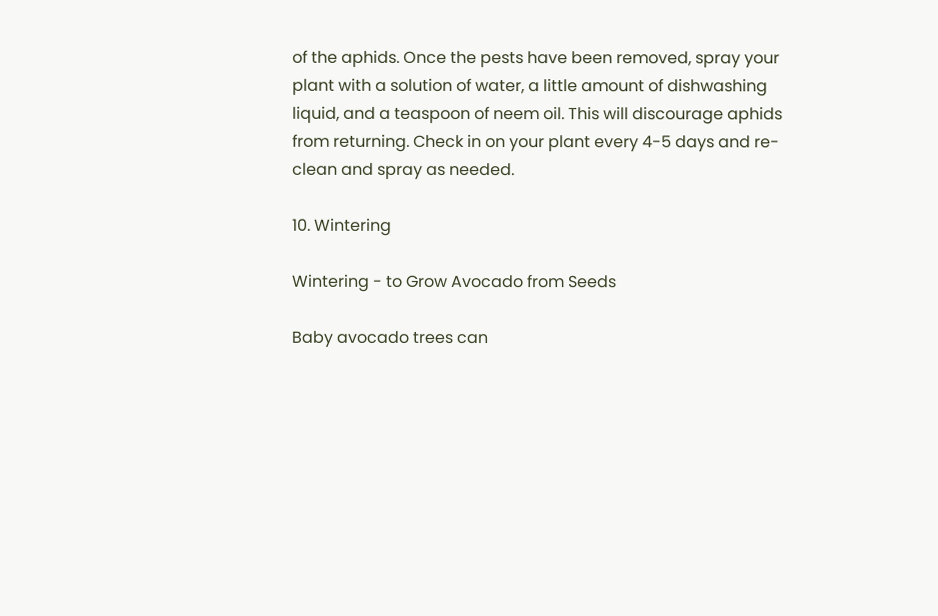of the aphids. Once the pests have been removed, spray your plant with a solution of water, a little amount of dishwashing liquid, and a teaspoon of neem oil. This will discourage aphids from returning. Check in on your plant every 4-5 days and re-clean and spray as needed.

10. Wintering

Wintering - to Grow Avocado from Seeds

Baby avocado trees can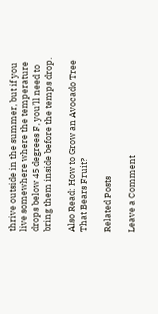thrive outside in the summer, but if you live somewhere where the temperature drops below 45 degrees F, you’ll need to bring them inside before the temps drop.

Also Read: How to Grow an Avocado Tree That Bears Fruit?

Related Posts

Leave a Comment